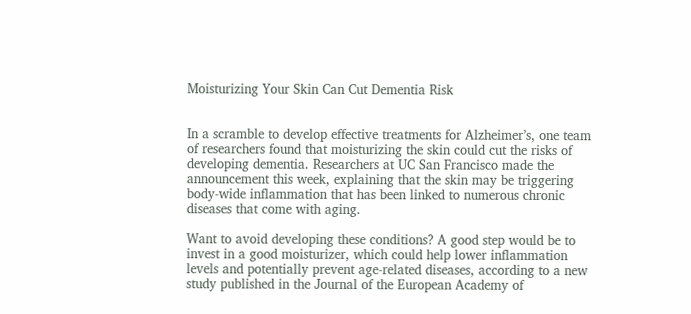Moisturizing Your Skin Can Cut Dementia Risk


In a scramble to develop effective treatments for Alzheimer’s, one team of researchers found that moisturizing the skin could cut the risks of developing dementia. Researchers at UC San Francisco made the announcement this week, explaining that the skin may be triggering body-wide inflammation that has been linked to numerous chronic diseases that come with aging.

Want to avoid developing these conditions? A good step would be to invest in a good moisturizer, which could help lower inflammation levels and potentially prevent age-related diseases, according to a new study published in the Journal of the European Academy of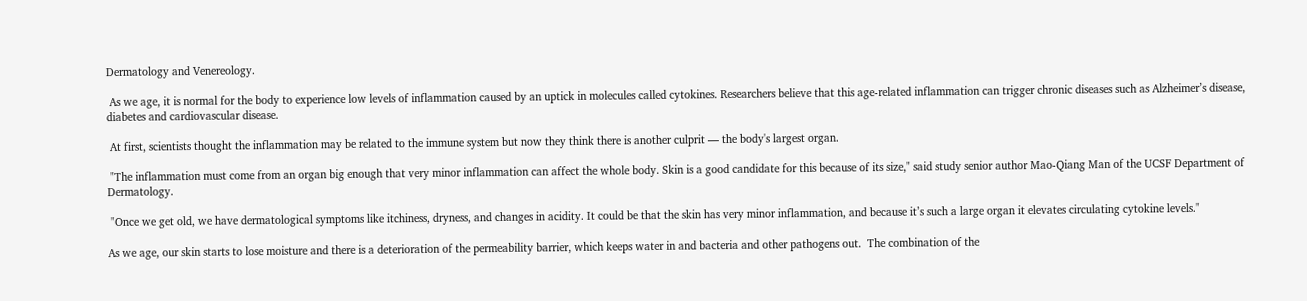Dermatology and Venereology.

 As we age, it is normal for the body to experience low levels of inflammation caused by an uptick in molecules called cytokines. Researchers believe that this age-related inflammation can trigger chronic diseases such as Alzheimer’s disease, diabetes and cardiovascular disease.

 At first, scientists thought the inflammation may be related to the immune system but now they think there is another culprit — the body's largest organ.

 "The inflammation must come from an organ big enough that very minor inflammation can affect the whole body. Skin is a good candidate for this because of its size," said study senior author Mao-Qiang Man of the UCSF Department of Dermatology.

 "Once we get old, we have dermatological symptoms like itchiness, dryness, and changes in acidity. It could be that the skin has very minor inflammation, and because it’s such a large organ it elevates circulating cytokine levels."

As we age, our skin starts to lose moisture and there is a deterioration of the permeability barrier, which keeps water in and bacteria and other pathogens out.  The combination of the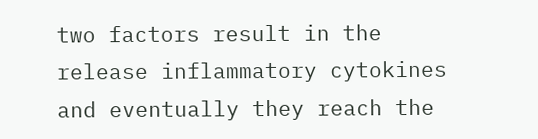two factors result in the release inflammatory cytokines and eventually they reach the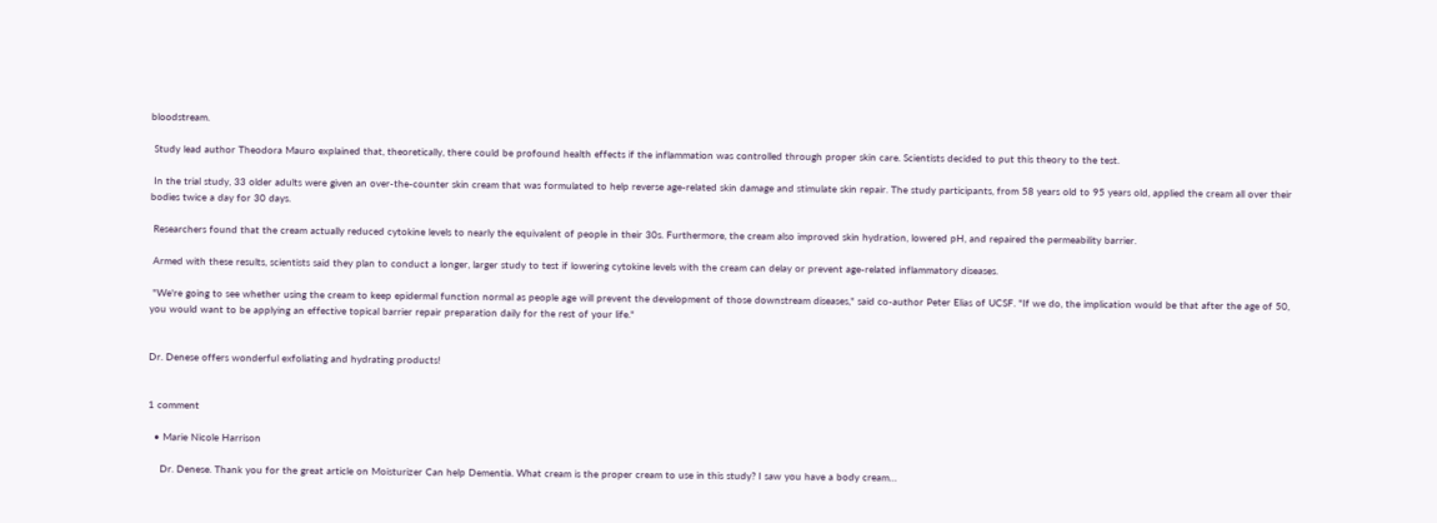bloodstream.

 Study lead author Theodora Mauro explained that, theoretically, there could be profound health effects if the inflammation was controlled through proper skin care. Scientists decided to put this theory to the test.

 In the trial study, 33 older adults were given an over-the-counter skin cream that was formulated to help reverse age-related skin damage and stimulate skin repair. The study participants, from 58 years old to 95 years old, applied the cream all over their bodies twice a day for 30 days.

 Researchers found that the cream actually reduced cytokine levels to nearly the equivalent of people in their 30s. Furthermore, the cream also improved skin hydration, lowered pH, and repaired the permeability barrier.

 Armed with these results, scientists said they plan to conduct a longer, larger study to test if lowering cytokine levels with the cream can delay or prevent age-related inflammatory diseases.

 "We're going to see whether using the cream to keep epidermal function normal as people age will prevent the development of those downstream diseases," said co-author Peter Elias of UCSF. "If we do, the implication would be that after the age of 50, you would want to be applying an effective topical barrier repair preparation daily for the rest of your life."


Dr. Denese offers wonderful exfoliating and hydrating products!


1 comment

  • Marie Nicole Harrison

    Dr. Denese. Thank you for the great article on Moisturizer Can help Dementia. What cream is the proper cream to use in this study? I saw you have a body cream…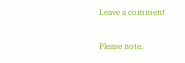Leave a comment

Please note,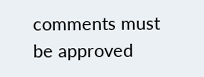comments must be approved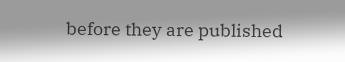before they are published